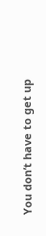You don’t have to get up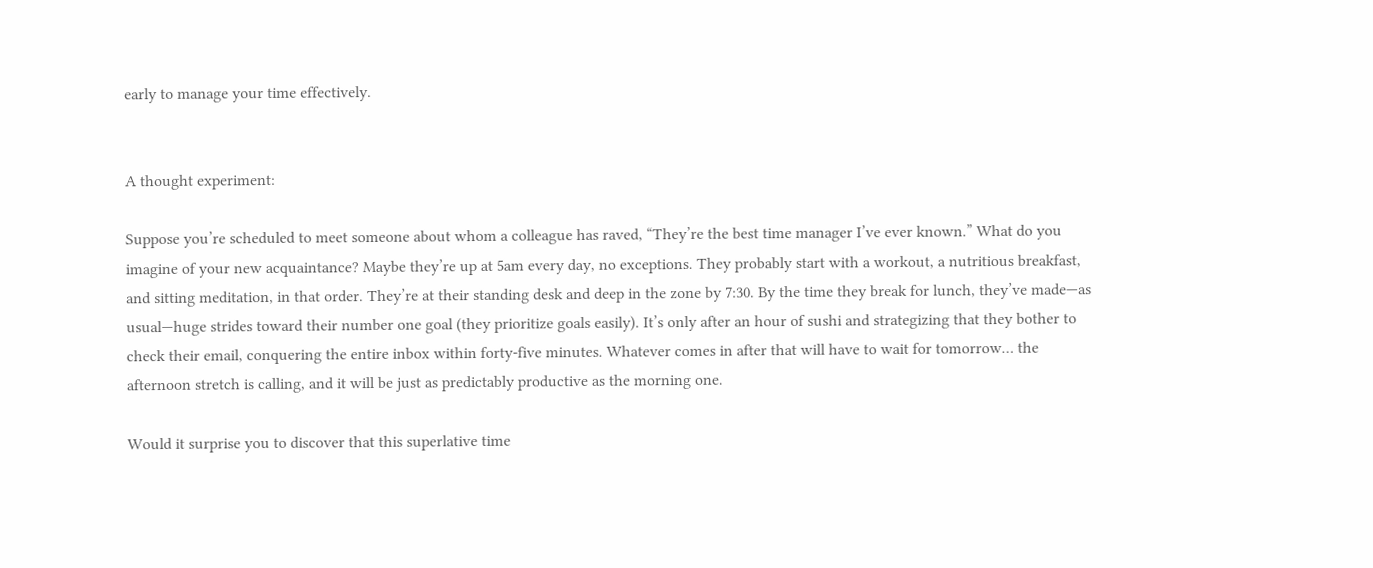early to manage your time effectively.


A thought experiment:

Suppose you’re scheduled to meet someone about whom a colleague has raved, “They’re the best time manager I’ve ever known.” What do you imagine of your new acquaintance? Maybe they’re up at 5am every day, no exceptions. They probably start with a workout, a nutritious breakfast, and sitting meditation, in that order. They’re at their standing desk and deep in the zone by 7:30. By the time they break for lunch, they’ve made—as usual—huge strides toward their number one goal (they prioritize goals easily). It’s only after an hour of sushi and strategizing that they bother to check their email, conquering the entire inbox within forty-five minutes. Whatever comes in after that will have to wait for tomorrow… the afternoon stretch is calling, and it will be just as predictably productive as the morning one.

Would it surprise you to discover that this superlative time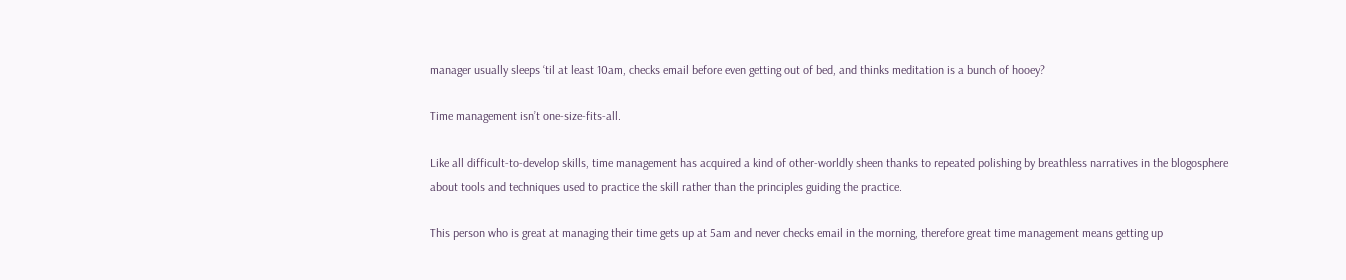manager usually sleeps ‘til at least 10am, checks email before even getting out of bed, and thinks meditation is a bunch of hooey?

Time management isn’t one-size-fits-all.

Like all difficult-to-develop skills, time management has acquired a kind of other-worldly sheen thanks to repeated polishing by breathless narratives in the blogosphere about tools and techniques used to practice the skill rather than the principles guiding the practice.

This person who is great at managing their time gets up at 5am and never checks email in the morning, therefore great time management means getting up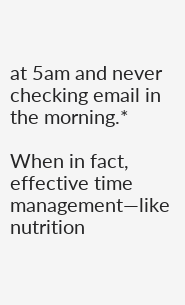at 5am and never checking email in the morning.*

When in fact, effective time management—like nutrition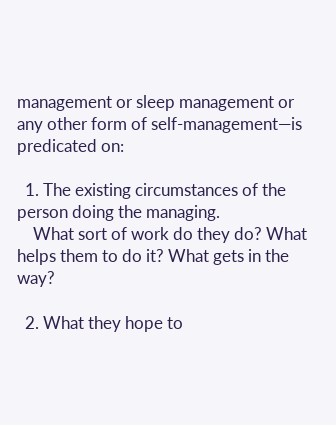management or sleep management or any other form of self-management—is predicated on:

  1. The existing circumstances of the person doing the managing.
    What sort of work do they do? What helps them to do it? What gets in the way?

  2. What they hope to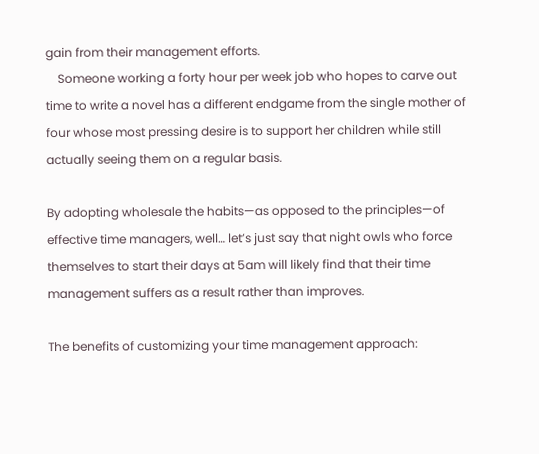gain from their management efforts.
    Someone working a forty hour per week job who hopes to carve out time to write a novel has a different endgame from the single mother of four whose most pressing desire is to support her children while still actually seeing them on a regular basis.

By adopting wholesale the habits—as opposed to the principles—of effective time managers, well… let’s just say that night owls who force themselves to start their days at 5am will likely find that their time management suffers as a result rather than improves.

The benefits of customizing your time management approach: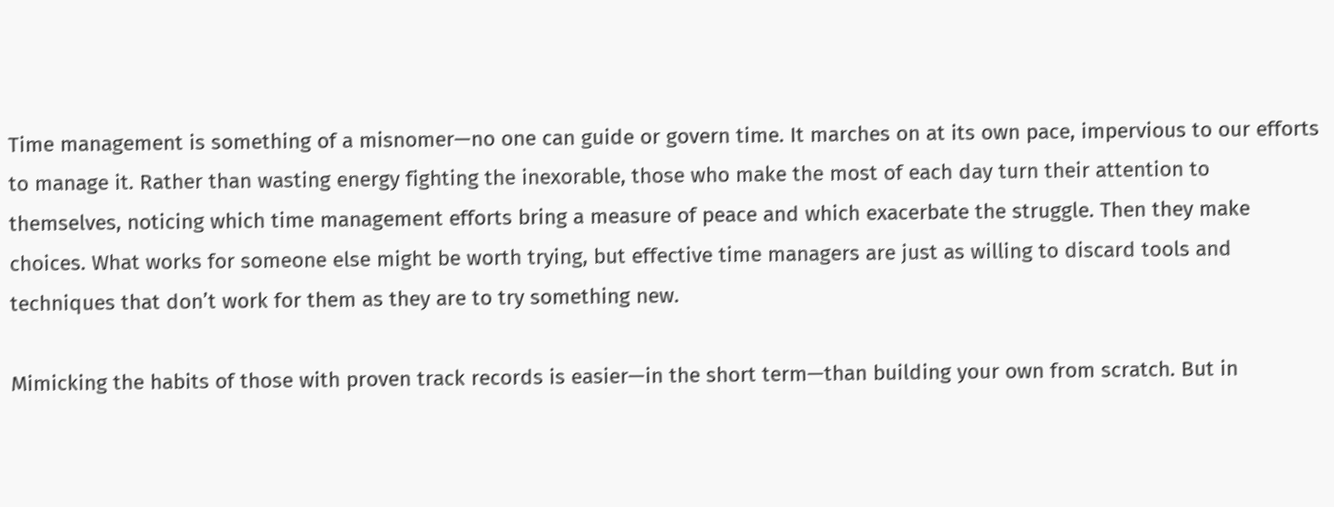Time management is something of a misnomer—no one can guide or govern time. It marches on at its own pace, impervious to our efforts to manage it. Rather than wasting energy fighting the inexorable, those who make the most of each day turn their attention to themselves, noticing which time management efforts bring a measure of peace and which exacerbate the struggle. Then they make choices. What works for someone else might be worth trying, but effective time managers are just as willing to discard tools and techniques that don’t work for them as they are to try something new.

Mimicking the habits of those with proven track records is easier—in the short term—than building your own from scratch. But in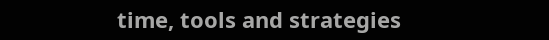time, tools and strategies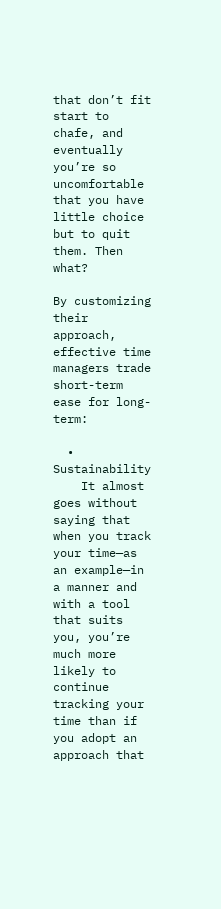that don’t fit start to chafe, and eventually you’re so uncomfortable that you have little choice but to quit them. Then what?

By customizing their approach, effective time managers trade short-term ease for long-term:

  • Sustainability
    It almost goes without saying that when you track your time—as an example—in a manner and with a tool that suits you, you’re much more likely to continue tracking your time than if you adopt an approach that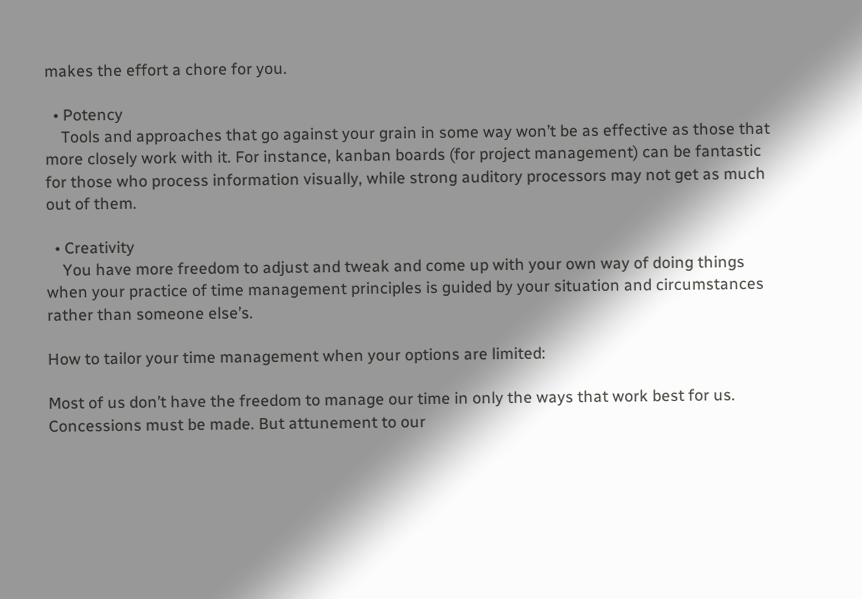makes the effort a chore for you.

  • Potency
    Tools and approaches that go against your grain in some way won’t be as effective as those that more closely work with it. For instance, kanban boards (for project management) can be fantastic for those who process information visually, while strong auditory processors may not get as much out of them.

  • Creativity
    You have more freedom to adjust and tweak and come up with your own way of doing things when your practice of time management principles is guided by your situation and circumstances rather than someone else’s.

How to tailor your time management when your options are limited:

Most of us don’t have the freedom to manage our time in only the ways that work best for us. Concessions must be made. But attunement to our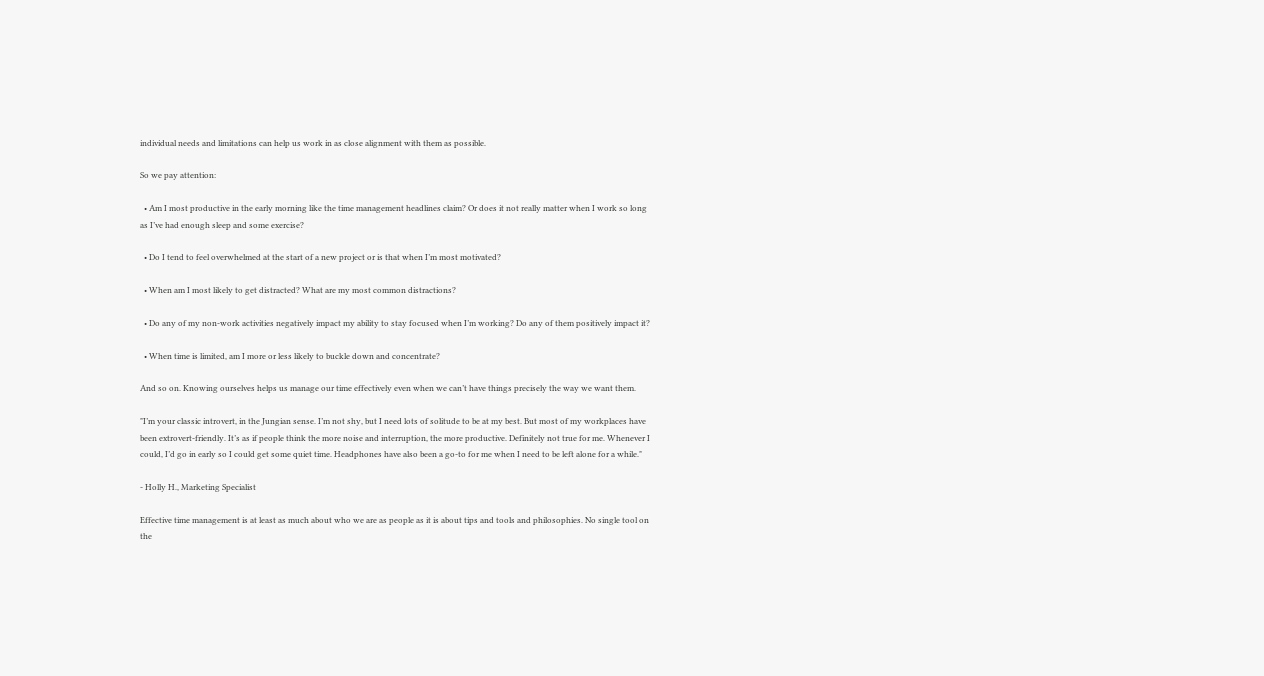individual needs and limitations can help us work in as close alignment with them as possible.

So we pay attention:

  • Am I most productive in the early morning like the time management headlines claim? Or does it not really matter when I work so long as I’ve had enough sleep and some exercise?

  • Do I tend to feel overwhelmed at the start of a new project or is that when I’m most motivated?

  • When am I most likely to get distracted? What are my most common distractions?

  • Do any of my non-work activities negatively impact my ability to stay focused when I’m working? Do any of them positively impact it?

  • When time is limited, am I more or less likely to buckle down and concentrate?

And so on. Knowing ourselves helps us manage our time effectively even when we can’t have things precisely the way we want them.

"I’m your classic introvert, in the Jungian sense. I’m not shy, but I need lots of solitude to be at my best. But most of my workplaces have been extrovert-friendly. It’s as if people think the more noise and interruption, the more productive. Definitely not true for me. Whenever I could, I’d go in early so I could get some quiet time. Headphones have also been a go-to for me when I need to be left alone for a while."

- Holly H., Marketing Specialist

Effective time management is at least as much about who we are as people as it is about tips and tools and philosophies. No single tool on the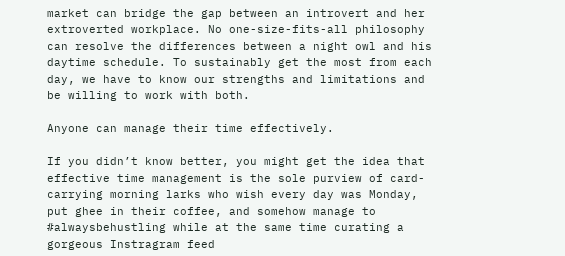market can bridge the gap between an introvert and her extroverted workplace. No one-size-fits-all philosophy can resolve the differences between a night owl and his daytime schedule. To sustainably get the most from each day, we have to know our strengths and limitations and be willing to work with both.

Anyone can manage their time effectively.

If you didn’t know better, you might get the idea that effective time management is the sole purview of card-carrying morning larks who wish every day was Monday, put ghee in their coffee, and somehow manage to #alwaysbehustling while at the same time curating a gorgeous Instragram feed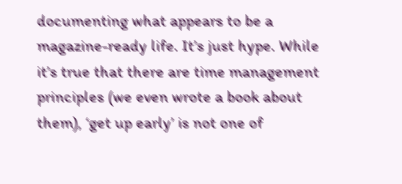documenting what appears to be a magazine-ready life. It’s just hype. While it’s true that there are time management principles (we even wrote a book about them), ‘get up early’ is not one of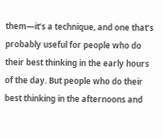them—it’s a technique, and one that’s probably useful for people who do their best thinking in the early hours of the day. But people who do their best thinking in the afternoons and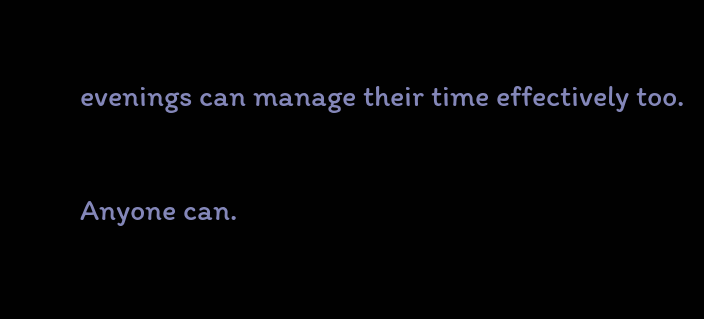evenings can manage their time effectively too.

Anyone can.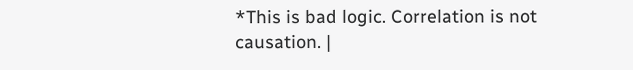*This is bad logic. Correlation is not causation. |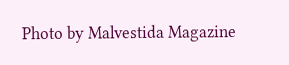Photo by Malvestida Magazine